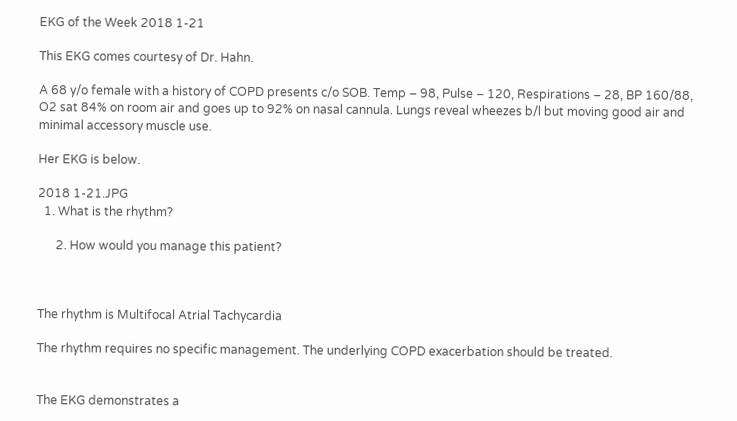EKG of the Week 2018 1-21

This EKG comes courtesy of Dr. Hahn.

A 68 y/o female with a history of COPD presents c/o SOB. Temp – 98, Pulse – 120, Respirations – 28, BP 160/88, O2 sat 84% on room air and goes up to 92% on nasal cannula. Lungs reveal wheezes b/l but moving good air and minimal accessory muscle use.

Her EKG is below.

2018 1-21.JPG
  1. What is the rhythm?

      2. How would you manage this patient?



The rhythm is Multifocal Atrial Tachycardia

The rhythm requires no specific management. The underlying COPD exacerbation should be treated.


The EKG demonstrates a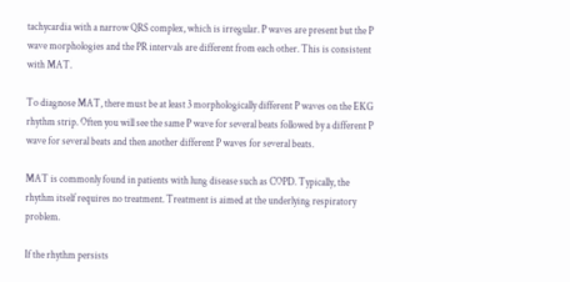tachycardia with a narrow QRS complex, which is irregular. P waves are present but the P wave morphologies and the PR intervals are different from each other. This is consistent with MAT.

To diagnose MAT, there must be at least 3 morphologically different P waves on the EKG rhythm strip. Often you will see the same P wave for several beats followed by a different P wave for several beats and then another different P waves for several beats.

MAT is commonly found in patients with lung disease such as COPD. Typically, the rhythm itself requires no treatment. Treatment is aimed at the underlying respiratory problem.

If the rhythm persists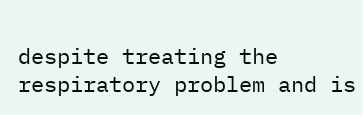despite treating the respiratory problem and is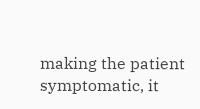making the patient symptomatic, it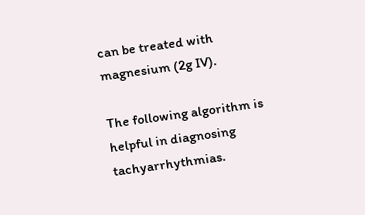can be treated with magnesium (2g IV).

The following algorithm is helpful in diagnosing tachyarrhythmias.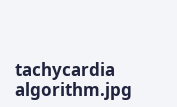tachycardia algorithm.jpg